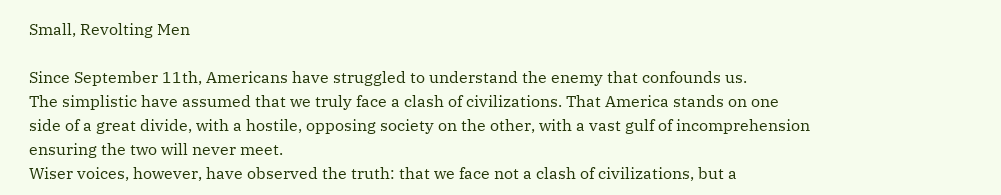Small, Revolting Men

Since September 11th, Americans have struggled to understand the enemy that confounds us.
The simplistic have assumed that we truly face a clash of civilizations. That America stands on one side of a great divide, with a hostile, opposing society on the other, with a vast gulf of incomprehension ensuring the two will never meet.
Wiser voices, however, have observed the truth: that we face not a clash of civilizations, but a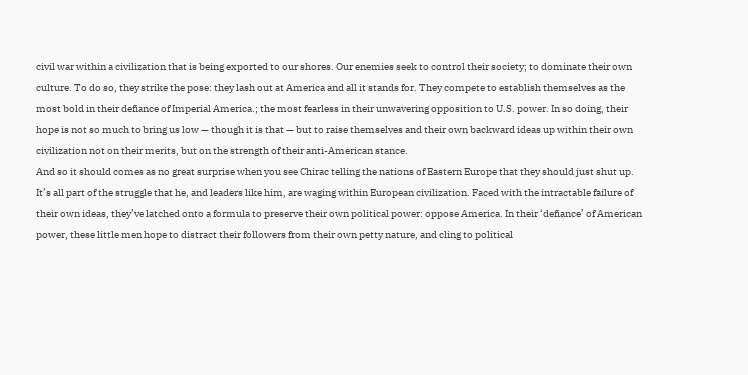civil war within a civilization that is being exported to our shores. Our enemies seek to control their society; to dominate their own culture. To do so, they strike the pose: they lash out at America and all it stands for. They compete to establish themselves as the most bold in their defiance of Imperial America.; the most fearless in their unwavering opposition to U.S. power. In so doing, their hope is not so much to bring us low — though it is that — but to raise themselves and their own backward ideas up within their own civilization not on their merits, but on the strength of their anti-American stance.
And so it should comes as no great surprise when you see Chirac telling the nations of Eastern Europe that they should just shut up. It’s all part of the struggle that he, and leaders like him, are waging within European civilization. Faced with the intractable failure of their own ideas, they’ve latched onto a formula to preserve their own political power: oppose America. In their ‘defiance’ of American power, these little men hope to distract their followers from their own petty nature, and cling to political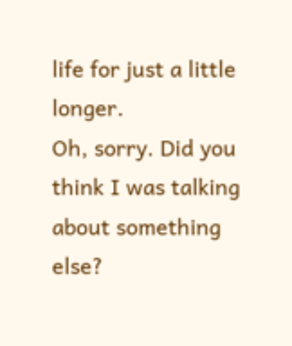life for just a little longer.
Oh, sorry. Did you think I was talking about something else?